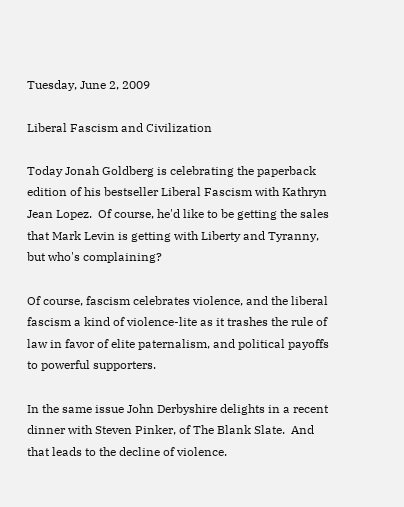Tuesday, June 2, 2009

Liberal Fascism and Civilization

Today Jonah Goldberg is celebrating the paperback edition of his bestseller Liberal Fascism with Kathryn Jean Lopez.  Of course, he'd like to be getting the sales that Mark Levin is getting with Liberty and Tyranny, but who's complaining?

Of course, fascism celebrates violence, and the liberal fascism a kind of violence-lite as it trashes the rule of law in favor of elite paternalism, and political payoffs to powerful supporters.

In the same issue John Derbyshire delights in a recent dinner with Steven Pinker, of The Blank Slate.  And that leads to the decline of violence.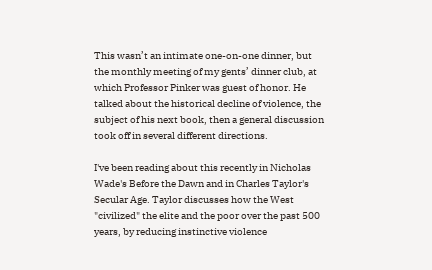This wasn’t an intimate one-on-one dinner, but the monthly meeting of my gents’ dinner club, at which Professor Pinker was guest of honor. He talked about the historical decline of violence, the subject of his next book, then a general discussion took off in several different directions.

I've been reading about this recently in Nicholas Wade's Before the Dawn and in Charles Taylor's Secular Age. Taylor discusses how the West "civilized" the elite and the poor over the past 500 years, by reducing instinctive violence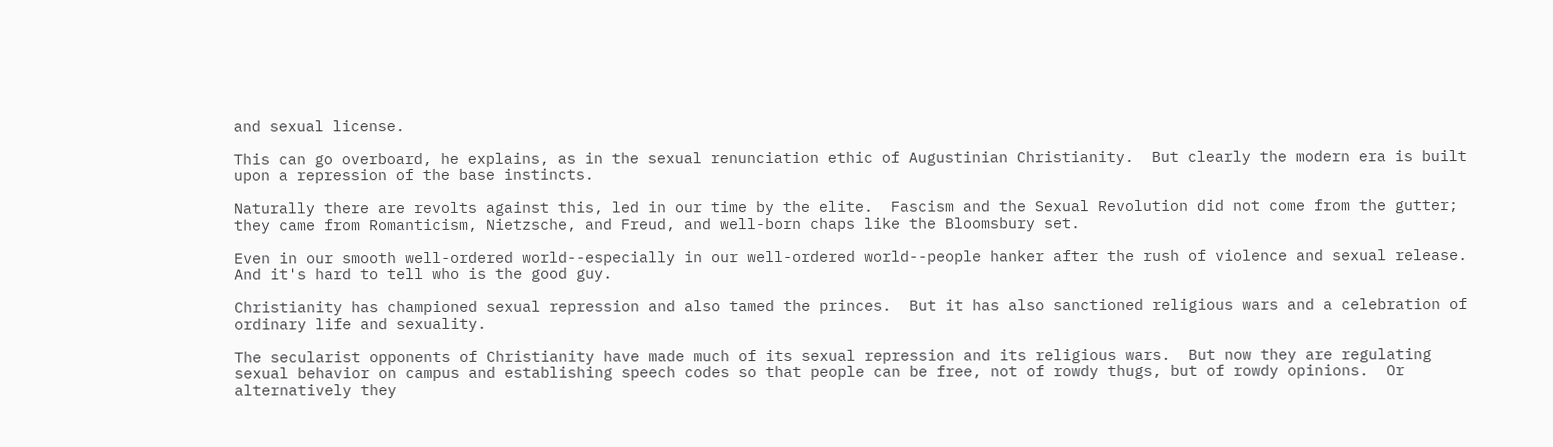and sexual license.

This can go overboard, he explains, as in the sexual renunciation ethic of Augustinian Christianity.  But clearly the modern era is built upon a repression of the base instincts.

Naturally there are revolts against this, led in our time by the elite.  Fascism and the Sexual Revolution did not come from the gutter; they came from Romanticism, Nietzsche, and Freud, and well-born chaps like the Bloomsbury set.

Even in our smooth well-ordered world--especially in our well-ordered world--people hanker after the rush of violence and sexual release.  And it's hard to tell who is the good guy.

Christianity has championed sexual repression and also tamed the princes.  But it has also sanctioned religious wars and a celebration of ordinary life and sexuality.

The secularist opponents of Christianity have made much of its sexual repression and its religious wars.  But now they are regulating sexual behavior on campus and establishing speech codes so that people can be free, not of rowdy thugs, but of rowdy opinions.  Or alternatively they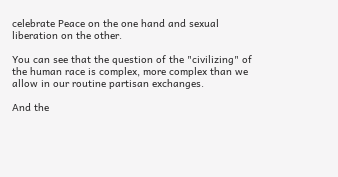celebrate Peace on the one hand and sexual liberation on the other.

You can see that the question of the "civilizing" of the human race is complex, more complex than we allow in our routine partisan exchanges.

And the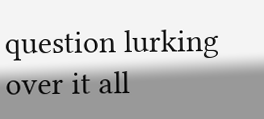question lurking over it all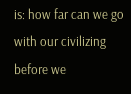is: how far can we go with our civilizing before we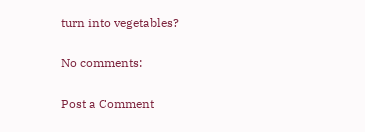turn into vegetables?

No comments:

Post a Comment